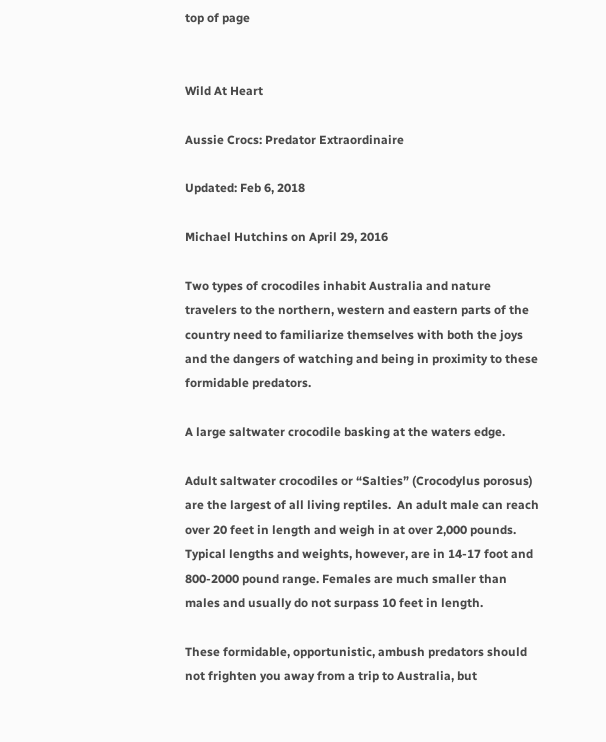top of page


Wild At Heart

Aussie Crocs: Predator Extraordinaire

Updated: Feb 6, 2018

Michael Hutchins on April 29, 2016

Two types of crocodiles inhabit Australia and nature travelers to the northern, western and eastern parts of the country need to familiarize themselves with both the joys and the dangers of watching and being in proximity to these formidable predators.

A large saltwater crocodile basking at the waters edge.

Adult saltwater crocodiles or “Salties” (Crocodylus porosus) are the largest of all living reptiles.  An adult male can reach over 20 feet in length and weigh in at over 2,000 pounds. Typical lengths and weights, however, are in 14-17 foot and 800-2000 pound range. Females are much smaller than males and usually do not surpass 10 feet in length.

These formidable, opportunistic, ambush predators should not frighten you away from a trip to Australia, but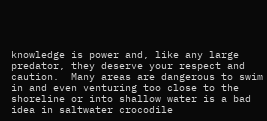knowledge is power and, like any large predator, they deserve your respect and caution.  Many areas are dangerous to swim in and even venturing too close to the shoreline or into shallow water is a bad idea in saltwater crocodile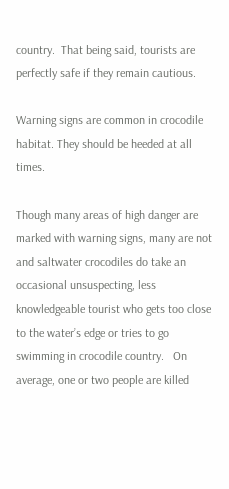country.  That being said, tourists are perfectly safe if they remain cautious.

Warning signs are common in crocodile habitat. They should be heeded at all times.

Though many areas of high danger are marked with warning signs, many are not and saltwater crocodiles do take an occasional unsuspecting, less knowledgeable tourist who gets too close to the water’s edge or tries to go swimming in crocodile country.   On average, one or two people are killed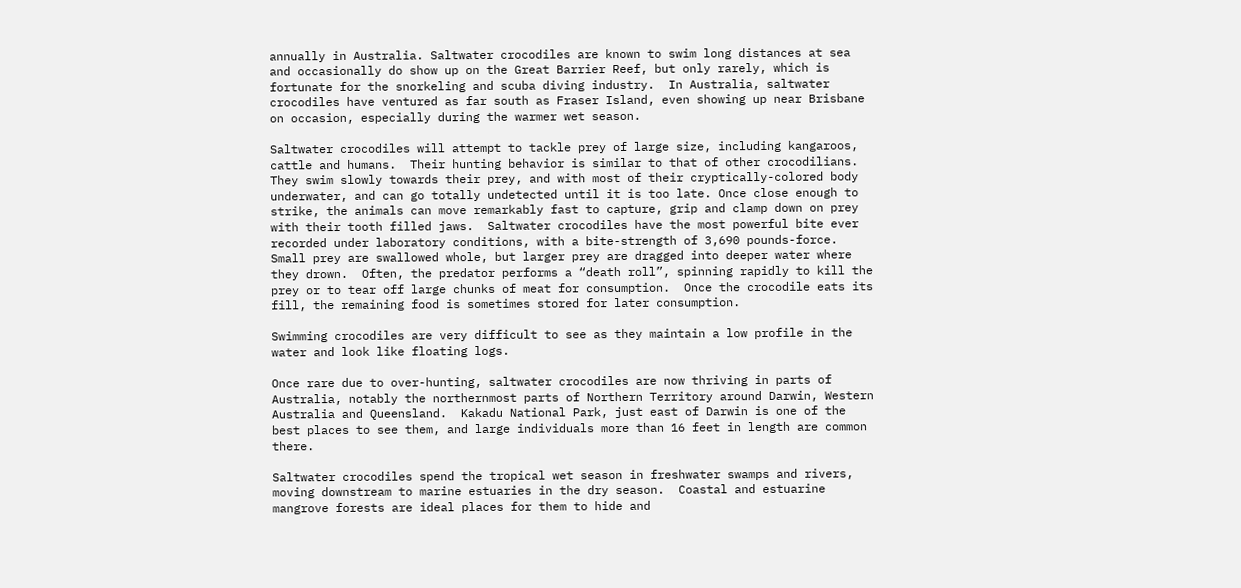annually in Australia. Saltwater crocodiles are known to swim long distances at sea and occasionally do show up on the Great Barrier Reef, but only rarely, which is fortunate for the snorkeling and scuba diving industry.  In Australia, saltwater crocodiles have ventured as far south as Fraser Island, even showing up near Brisbane on occasion, especially during the warmer wet season.

Saltwater crocodiles will attempt to tackle prey of large size, including kangaroos, cattle and humans.  Their hunting behavior is similar to that of other crocodilians. They swim slowly towards their prey, and with most of their cryptically-colored body underwater, and can go totally undetected until it is too late. Once close enough to strike, the animals can move remarkably fast to capture, grip and clamp down on prey with their tooth filled jaws.  Saltwater crocodiles have the most powerful bite ever recorded under laboratory conditions, with a bite-strength of 3,690 pounds-force.  Small prey are swallowed whole, but larger prey are dragged into deeper water where they drown.  Often, the predator performs a “death roll”, spinning rapidly to kill the prey or to tear off large chunks of meat for consumption.  Once the crocodile eats its fill, the remaining food is sometimes stored for later consumption.

Swimming crocodiles are very difficult to see as they maintain a low profile in the water and look like floating logs.

Once rare due to over-hunting, saltwater crocodiles are now thriving in parts of Australia, notably the northernmost parts of Northern Territory around Darwin, Western Australia and Queensland.  Kakadu National Park, just east of Darwin is one of the best places to see them, and large individuals more than 16 feet in length are common there.

Saltwater crocodiles spend the tropical wet season in freshwater swamps and rivers, moving downstream to marine estuaries in the dry season.  Coastal and estuarine mangrove forests are ideal places for them to hide and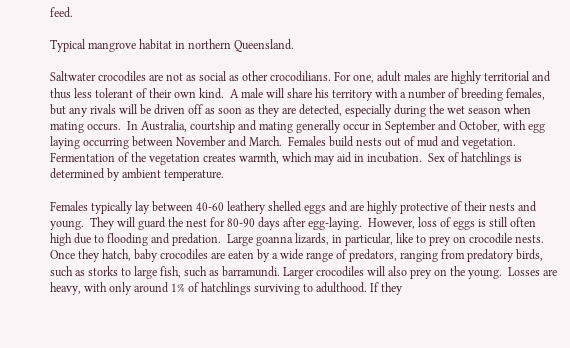feed.

Typical mangrove habitat in northern Queensland.

Saltwater crocodiles are not as social as other crocodilians. For one, adult males are highly territorial and thus less tolerant of their own kind.  A male will share his territory with a number of breeding females, but any rivals will be driven off as soon as they are detected, especially during the wet season when mating occurs.  In Australia, courtship and mating generally occur in September and October, with egg laying occurring between November and March.  Females build nests out of mud and vegetation. Fermentation of the vegetation creates warmth, which may aid in incubation.  Sex of hatchlings is determined by ambient temperature.

Females typically lay between 40-60 leathery shelled eggs and are highly protective of their nests and young.  They will guard the nest for 80-90 days after egg-laying.  However, loss of eggs is still often high due to flooding and predation.  Large goanna lizards, in particular, like to prey on crocodile nests.  Once they hatch, baby crocodiles are eaten by a wide range of predators, ranging from predatory birds, such as storks to large fish, such as barramundi. Larger crocodiles will also prey on the young.  Losses are heavy, with only around 1% of hatchlings surviving to adulthood. If they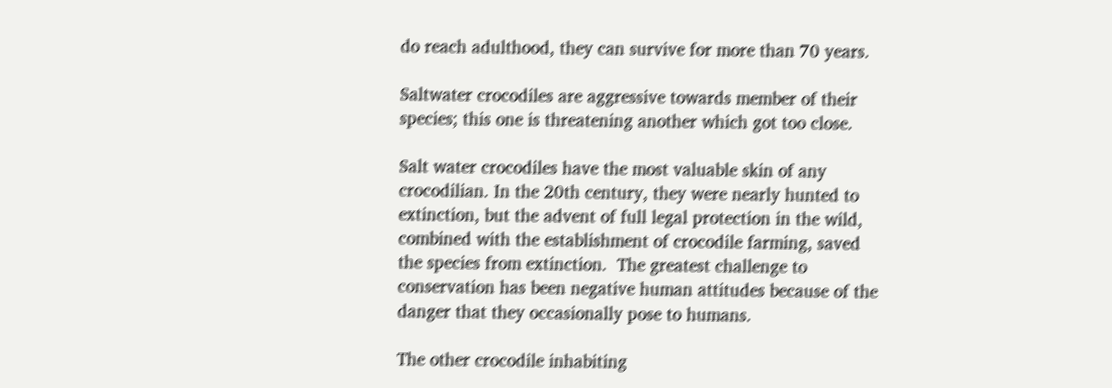do reach adulthood, they can survive for more than 70 years.

Saltwater crocodiles are aggressive towards member of their species; this one is threatening another which got too close.

Salt water crocodiles have the most valuable skin of any crocodilian. In the 20th century, they were nearly hunted to extinction, but the advent of full legal protection in the wild, combined with the establishment of crocodile farming, saved the species from extinction.  The greatest challenge to conservation has been negative human attitudes because of the danger that they occasionally pose to humans.

The other crocodile inhabiting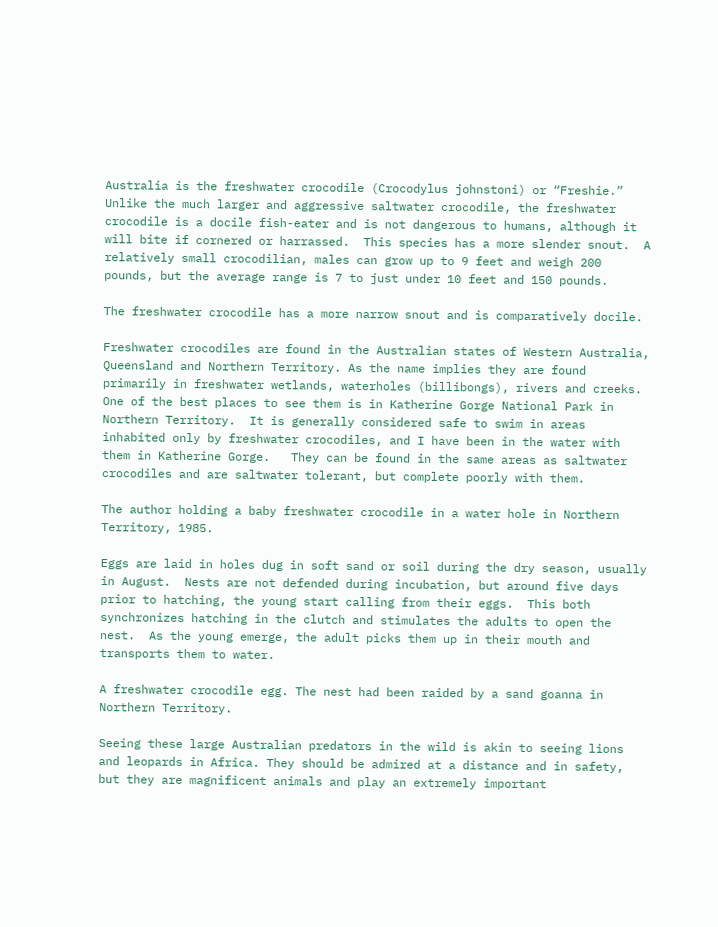Australia is the freshwater crocodile (Crocodylus johnstoni) or “Freshie.”  Unlike the much larger and aggressive saltwater crocodile, the freshwater crocodile is a docile fish-eater and is not dangerous to humans, although it will bite if cornered or harrassed.  This species has a more slender snout.  A relatively small crocodilian, males can grow up to 9 feet and weigh 200 pounds, but the average range is 7 to just under 10 feet and 150 pounds.

The freshwater crocodile has a more narrow snout and is comparatively docile.

Freshwater crocodiles are found in the Australian states of Western Australia, Queensland and Northern Territory. As the name implies they are found primarily in freshwater wetlands, waterholes (billibongs), rivers and creeks. One of the best places to see them is in Katherine Gorge National Park in Northern Territory.  It is generally considered safe to swim in areas inhabited only by freshwater crocodiles, and I have been in the water with them in Katherine Gorge.   They can be found in the same areas as saltwater crocodiles and are saltwater tolerant, but complete poorly with them.

The author holding a baby freshwater crocodile in a water hole in Northern Territory, 1985.

Eggs are laid in holes dug in soft sand or soil during the dry season, usually in August.  Nests are not defended during incubation, but around five days prior to hatching, the young start calling from their eggs.  This both synchronizes hatching in the clutch and stimulates the adults to open the nest.  As the young emerge, the adult picks them up in their mouth and transports them to water.

A freshwater crocodile egg. The nest had been raided by a sand goanna in Northern Territory.

Seeing these large Australian predators in the wild is akin to seeing lions and leopards in Africa. They should be admired at a distance and in safety, but they are magnificent animals and play an extremely important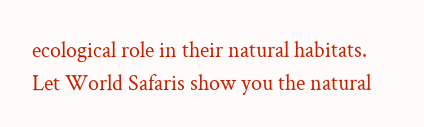ecological role in their natural habitats. Let World Safaris show you the natural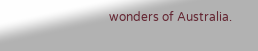wonders of Australia.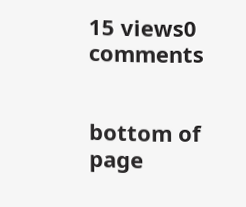15 views0 comments


bottom of page